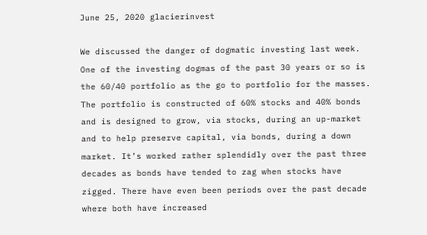June 25, 2020 glacierinvest

We discussed the danger of dogmatic investing last week. One of the investing dogmas of the past 30 years or so is the 60/40 portfolio as the go to portfolio for the masses. The portfolio is constructed of 60% stocks and 40% bonds and is designed to grow, via stocks, during an up-market and to help preserve capital, via bonds, during a down market. It’s worked rather splendidly over the past three decades as bonds have tended to zag when stocks have zigged. There have even been periods over the past decade where both have increased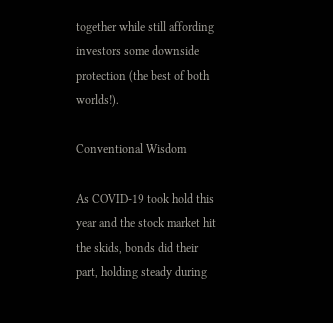together while still affording investors some downside protection (the best of both worlds!).

Conventional Wisdom

As COVID-19 took hold this year and the stock market hit the skids, bonds did their part, holding steady during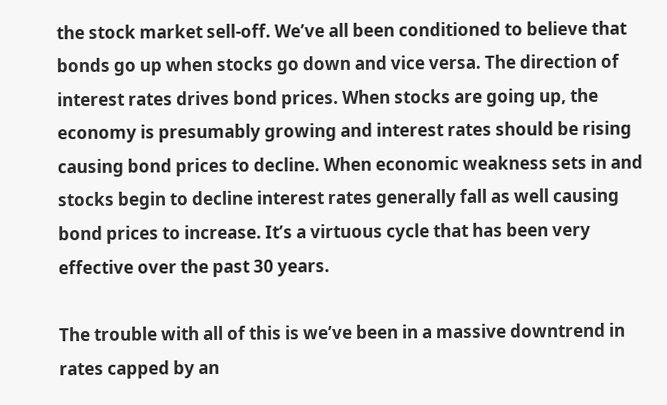the stock market sell-off. We’ve all been conditioned to believe that bonds go up when stocks go down and vice versa. The direction of interest rates drives bond prices. When stocks are going up, the economy is presumably growing and interest rates should be rising causing bond prices to decline. When economic weakness sets in and stocks begin to decline interest rates generally fall as well causing bond prices to increase. It’s a virtuous cycle that has been very effective over the past 30 years.

The trouble with all of this is we’ve been in a massive downtrend in rates capped by an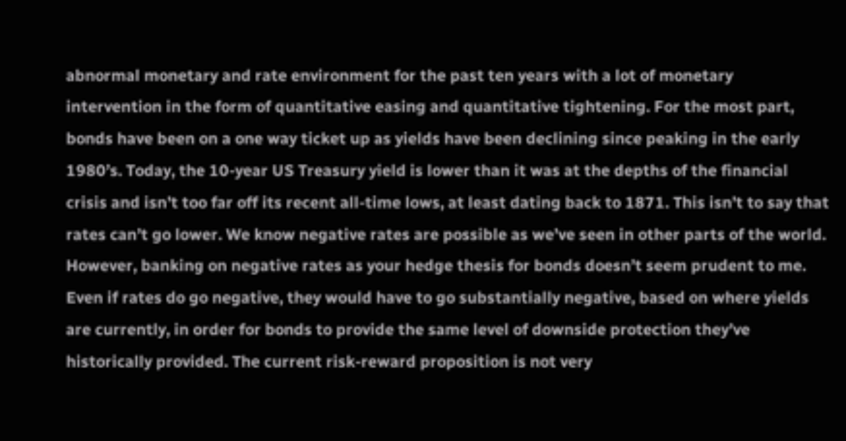abnormal monetary and rate environment for the past ten years with a lot of monetary intervention in the form of quantitative easing and quantitative tightening. For the most part, bonds have been on a one way ticket up as yields have been declining since peaking in the early 1980’s. Today, the 10-year US Treasury yield is lower than it was at the depths of the financial crisis and isn’t too far off its recent all-time lows, at least dating back to 1871. This isn’t to say that rates can’t go lower. We know negative rates are possible as we’ve seen in other parts of the world. However, banking on negative rates as your hedge thesis for bonds doesn’t seem prudent to me. Even if rates do go negative, they would have to go substantially negative, based on where yields are currently, in order for bonds to provide the same level of downside protection they’ve historically provided. The current risk-reward proposition is not very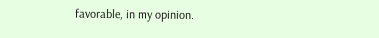favorable, in my opinion.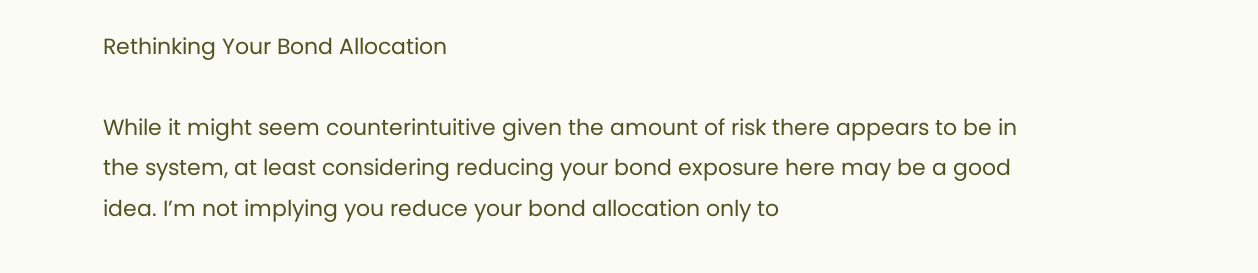Rethinking Your Bond Allocation

While it might seem counterintuitive given the amount of risk there appears to be in the system, at least considering reducing your bond exposure here may be a good idea. I’m not implying you reduce your bond allocation only to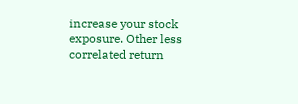increase your stock exposure. Other less correlated return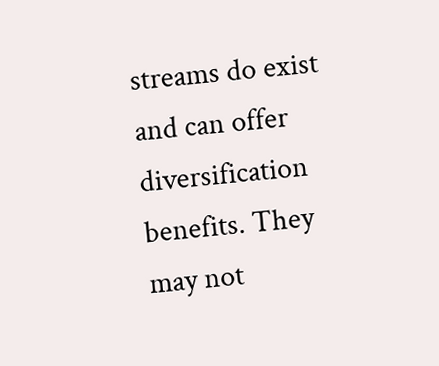streams do exist and can offer diversification benefits. They may not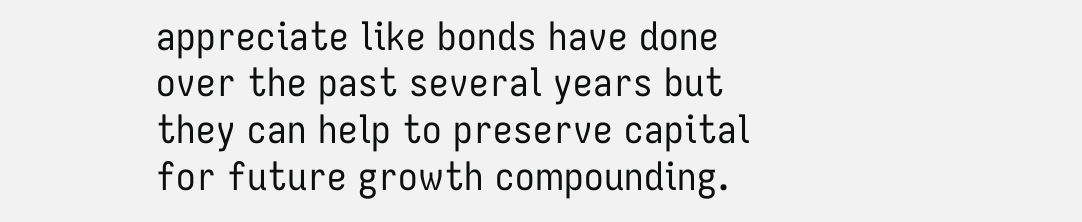appreciate like bonds have done over the past several years but they can help to preserve capital for future growth compounding.